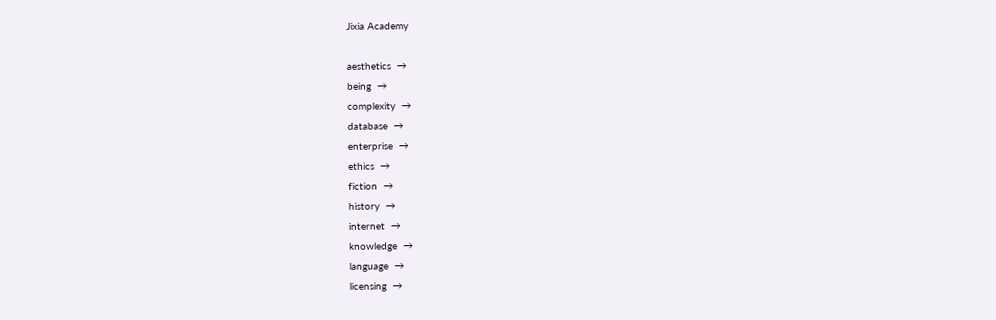Jixia Academy

aesthetics  →
being  →
complexity  →
database  →
enterprise  →
ethics  →
fiction  →
history  →
internet  →
knowledge  →
language  →
licensing  →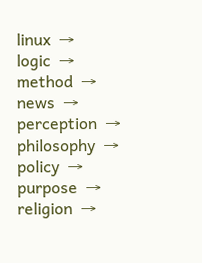linux  →
logic  →
method  →
news  →
perception  →
philosophy  →
policy  →
purpose  →
religion  →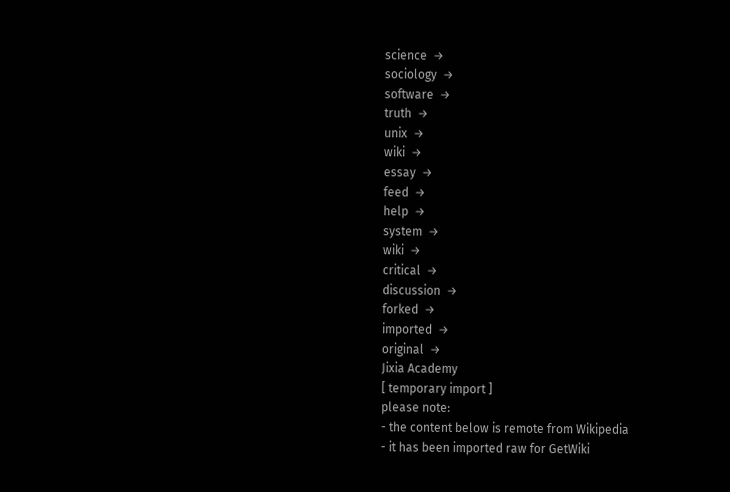science  →
sociology  →
software  →
truth  →
unix  →
wiki  →
essay  →
feed  →
help  →
system  →
wiki  →
critical  →
discussion  →
forked  →
imported  →
original  →
Jixia Academy
[ temporary import ]
please note:
- the content below is remote from Wikipedia
- it has been imported raw for GetWiki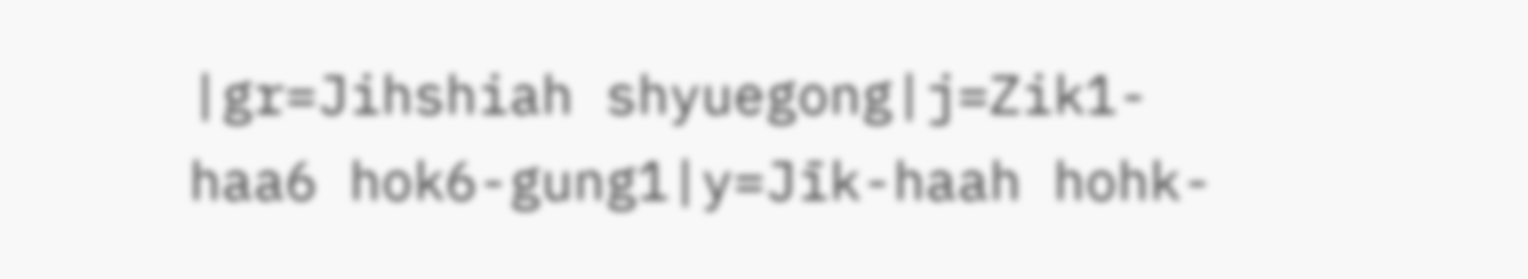|gr=Jihshiah shyuegong|j=Zik1-haa6 hok6-gung1|y=Jīk-haah hohk-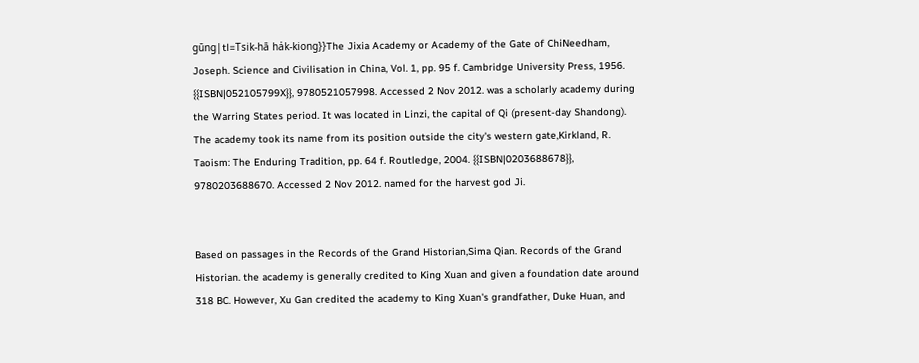gūng|tl=Tsik-hā ha̍k-kiong}}The Jixia Academy or Academy of the Gate of ChiNeedham, Joseph. Science and Civilisation in China, Vol. 1, pp. 95 f. Cambridge University Press, 1956. {{ISBN|052105799X}}, 9780521057998. Accessed 2 Nov 2012. was a scholarly academy during the Warring States period. It was located in Linzi, the capital of Qi (present-day Shandong). The academy took its name from its position outside the city's western gate,Kirkland, R. Taoism: The Enduring Tradition, pp. 64 f. Routledge, 2004. {{ISBN|0203688678}}, 9780203688670. Accessed 2 Nov 2012. named for the harvest god Ji.


Based on passages in the Records of the Grand Historian,Sima Qian. Records of the Grand Historian. the academy is generally credited to King Xuan and given a foundation date around 318 BC. However, Xu Gan credited the academy to King Xuan's grandfather, Duke Huan, and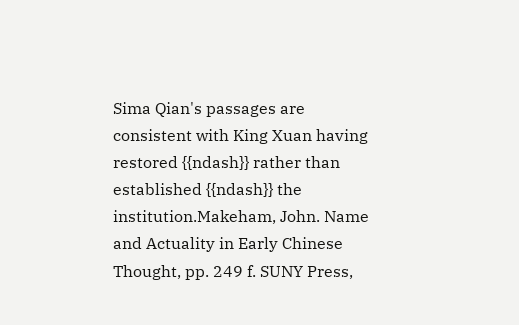Sima Qian's passages are consistent with King Xuan having restored {{ndash}} rather than established {{ndash}} the institution.Makeham, John. Name and Actuality in Early Chinese Thought, pp. 249 f. SUNY Press,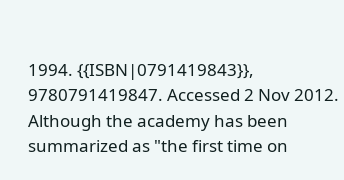1994. {{ISBN|0791419843}}, 9780791419847. Accessed 2 Nov 2012. Although the academy has been summarized as "the first time on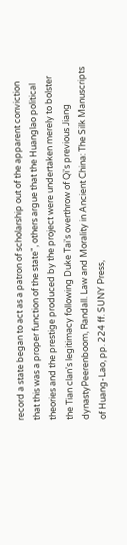record a state began to act as a patron of scholarship out of the apparent conviction that this was a proper function of the state", others argue that the Huanglao political theories and the prestige produced by the project were undertaken merely to bolster the Tian clan's legitimacy following Duke Tai's overthrow of Qi's previous Jiang dynastyPeerenboom, Randall. Law and Morality in Ancient China: The Silk Manuscripts of Huang-Lao, pp. 224 ff. SUNY Press,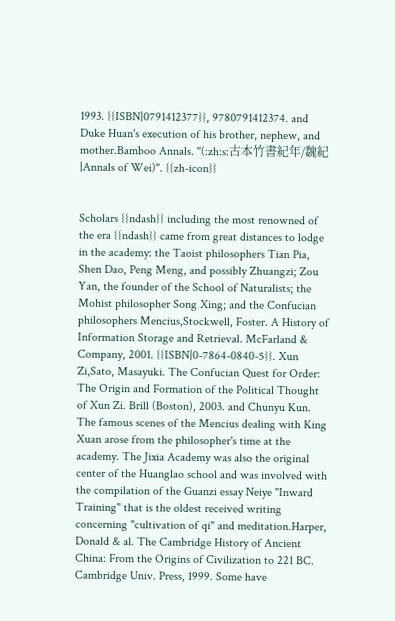1993. {{ISBN|0791412377}}, 9780791412374. and Duke Huan's execution of his brother, nephew, and mother.Bamboo Annals. "(:zh:s:古本竹書紀年/魏紀|Annals of Wei)". {{zh-icon}}


Scholars {{ndash}} including the most renowned of the era {{ndash}} came from great distances to lodge in the academy: the Taoist philosophers Tian Pia, Shen Dao, Peng Meng, and possibly Zhuangzi; Zou Yan, the founder of the School of Naturalists; the Mohist philosopher Song Xing; and the Confucian philosophers Mencius,Stockwell, Foster. A History of Information Storage and Retrieval. McFarland & Company, 2001. {{ISBN|0-7864-0840-5}}. Xun Zi,Sato, Masayuki. The Confucian Quest for Order: The Origin and Formation of the Political Thought of Xun Zi. Brill (Boston), 2003. and Chunyu Kun. The famous scenes of the Mencius dealing with King Xuan arose from the philosopher's time at the academy. The Jixia Academy was also the original center of the Huanglao school and was involved with the compilation of the Guanzi essay Neiye "Inward Training" that is the oldest received writing concerning "cultivation of qi" and meditation.Harper, Donald & al. The Cambridge History of Ancient China: From the Origins of Civilization to 221 BC. Cambridge Univ. Press, 1999. Some have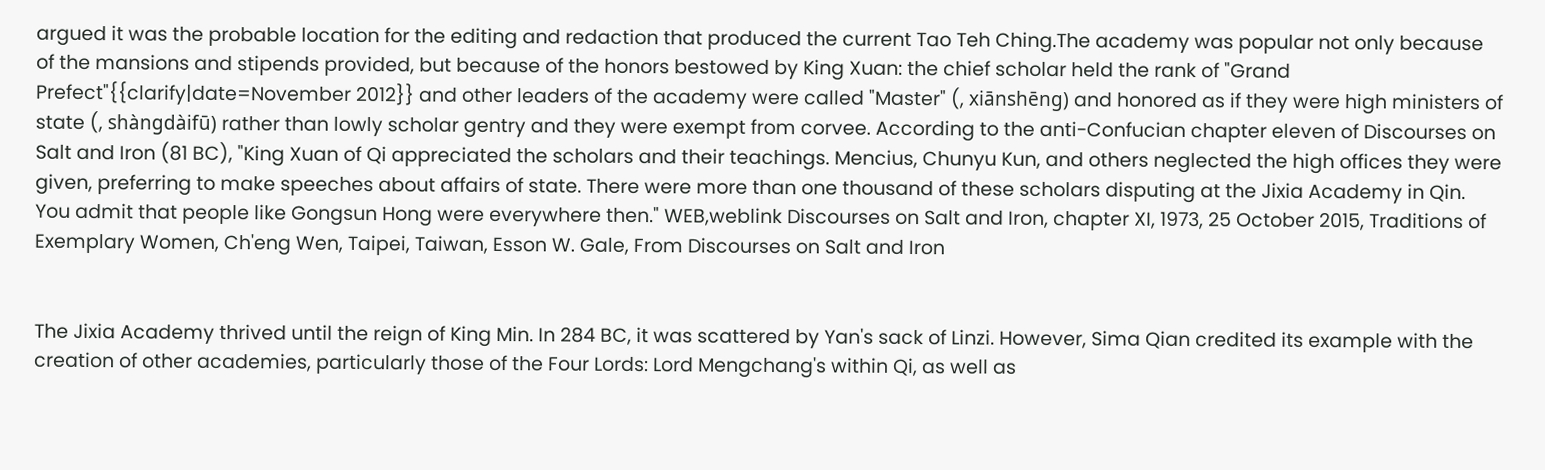argued it was the probable location for the editing and redaction that produced the current Tao Teh Ching.The academy was popular not only because of the mansions and stipends provided, but because of the honors bestowed by King Xuan: the chief scholar held the rank of "Grand Prefect"{{clarify|date=November 2012}} and other leaders of the academy were called "Master" (, xiānshēng) and honored as if they were high ministers of state (, shàngdàifū) rather than lowly scholar gentry and they were exempt from corvee. According to the anti-Confucian chapter eleven of Discourses on Salt and Iron (81 BC), "King Xuan of Qi appreciated the scholars and their teachings. Mencius, Chunyu Kun, and others neglected the high offices they were given, preferring to make speeches about affairs of state. There were more than one thousand of these scholars disputing at the Jixia Academy in Qin. You admit that people like Gongsun Hong were everywhere then." WEB,weblink Discourses on Salt and Iron, chapter XI, 1973, 25 October 2015, Traditions of Exemplary Women, Ch'eng Wen, Taipei, Taiwan, Esson W. Gale, From Discourses on Salt and Iron


The Jixia Academy thrived until the reign of King Min. In 284 BC, it was scattered by Yan's sack of Linzi. However, Sima Qian credited its example with the creation of other academies, particularly those of the Four Lords: Lord Mengchang's within Qi, as well as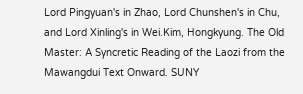Lord Pingyuan's in Zhao, Lord Chunshen's in Chu, and Lord Xinling's in Wei.Kim, Hongkyung. The Old Master: A Syncretic Reading of the Laozi from the Mawangdui Text Onward. SUNY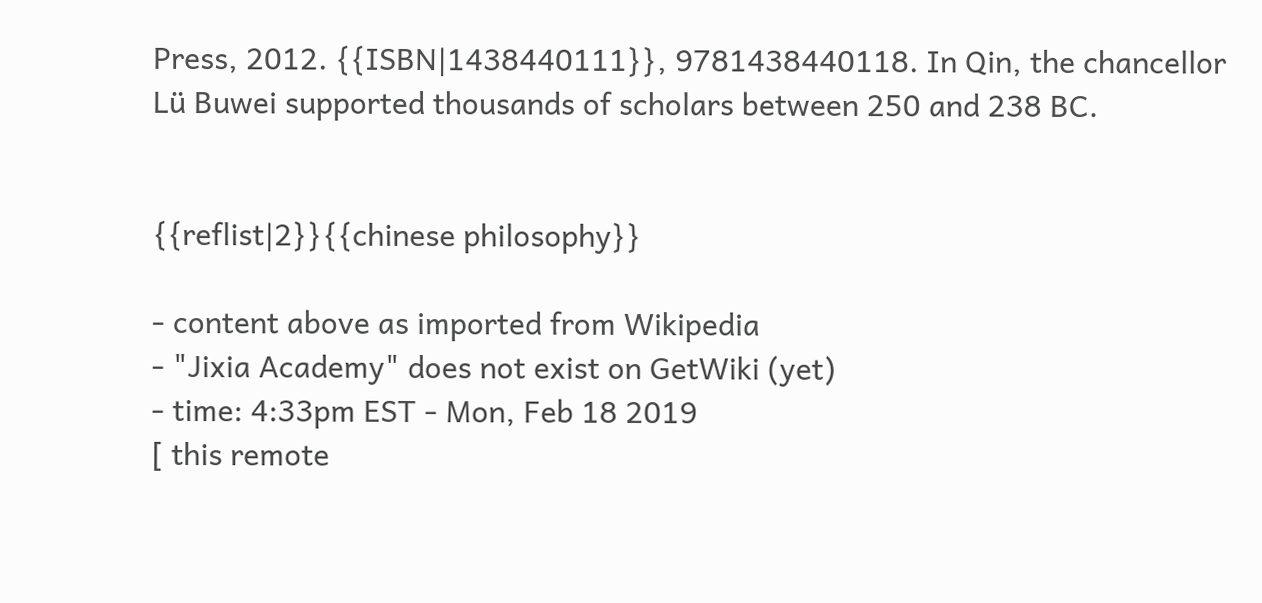Press, 2012. {{ISBN|1438440111}}, 9781438440118. In Qin, the chancellor Lü Buwei supported thousands of scholars between 250 and 238 BC.


{{reflist|2}}{{chinese philosophy}}

- content above as imported from Wikipedia
- "Jixia Academy" does not exist on GetWiki (yet)
- time: 4:33pm EST - Mon, Feb 18 2019
[ this remote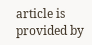article is provided by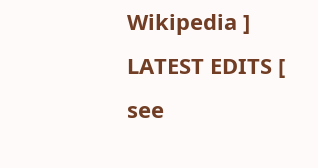Wikipedia ]
LATEST EDITS [ see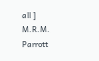all ]
M.R.M. Parrott